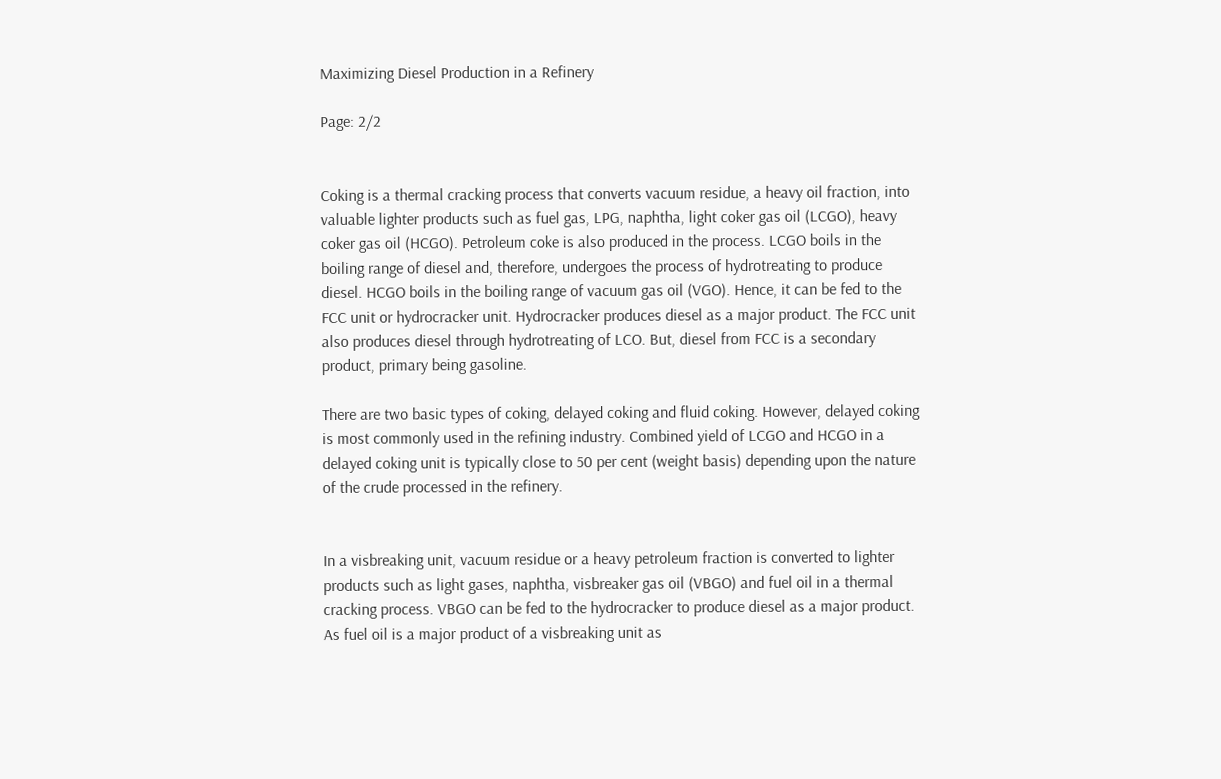Maximizing Diesel Production in a Refinery

Page: 2/2


Coking is a thermal cracking process that converts vacuum residue, a heavy oil fraction, into valuable lighter products such as fuel gas, LPG, naphtha, light coker gas oil (LCGO), heavy coker gas oil (HCGO). Petroleum coke is also produced in the process. LCGO boils in the boiling range of diesel and, therefore, undergoes the process of hydrotreating to produce diesel. HCGO boils in the boiling range of vacuum gas oil (VGO). Hence, it can be fed to the FCC unit or hydrocracker unit. Hydrocracker produces diesel as a major product. The FCC unit also produces diesel through hydrotreating of LCO. But, diesel from FCC is a secondary product, primary being gasoline.

There are two basic types of coking, delayed coking and fluid coking. However, delayed coking is most commonly used in the refining industry. Combined yield of LCGO and HCGO in a delayed coking unit is typically close to 50 per cent (weight basis) depending upon the nature of the crude processed in the refinery.


In a visbreaking unit, vacuum residue or a heavy petroleum fraction is converted to lighter products such as light gases, naphtha, visbreaker gas oil (VBGO) and fuel oil in a thermal cracking process. VBGO can be fed to the hydrocracker to produce diesel as a major product. As fuel oil is a major product of a visbreaking unit as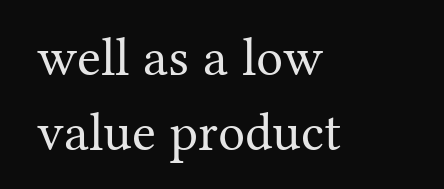well as a low value product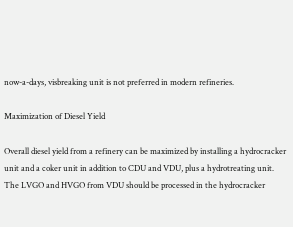now-a-days, visbreaking unit is not preferred in modern refineries.

Maximization of Diesel Yield

Overall diesel yield from a refinery can be maximized by installing a hydrocracker unit and a coker unit in addition to CDU and VDU, plus a hydrotreating unit. The LVGO and HVGO from VDU should be processed in the hydrocracker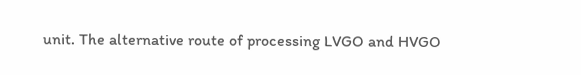unit. The alternative route of processing LVGO and HVGO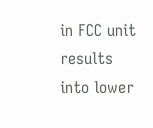in FCC unit results into lower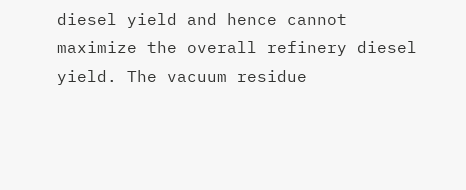diesel yield and hence cannot maximize the overall refinery diesel yield. The vacuum residue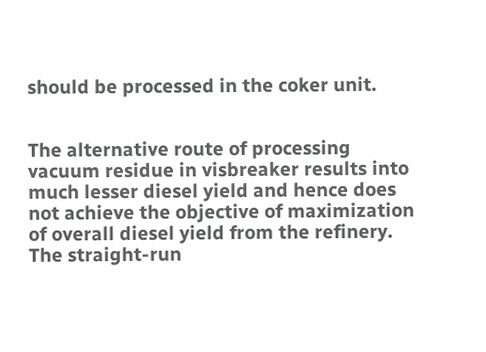should be processed in the coker unit.


The alternative route of processing vacuum residue in visbreaker results into much lesser diesel yield and hence does not achieve the objective of maximization of overall diesel yield from the refinery. The straight-run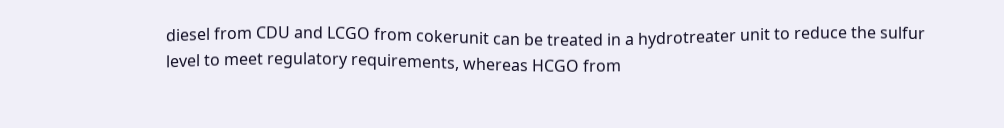diesel from CDU and LCGO from cokerunit can be treated in a hydrotreater unit to reduce the sulfur level to meet regulatory requirements, whereas HCGO from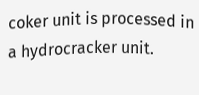coker unit is processed in a hydrocracker unit.